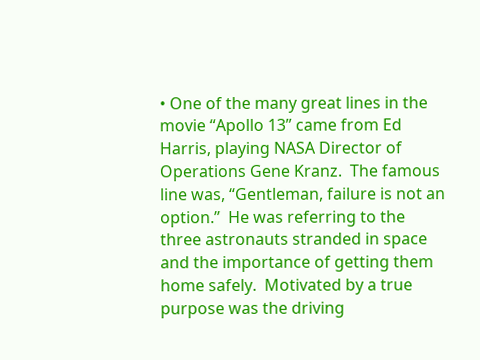• One of the many great lines in the movie “Apollo 13” came from Ed Harris, playing NASA Director of Operations Gene Kranz.  The famous line was, “Gentleman, failure is not an option.”  He was referring to the three astronauts stranded in space and the importance of getting them home safely.  Motivated by a true purpose was the driving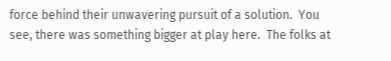force behind their unwavering pursuit of a solution.  You see, there was something bigger at play here.  The folks at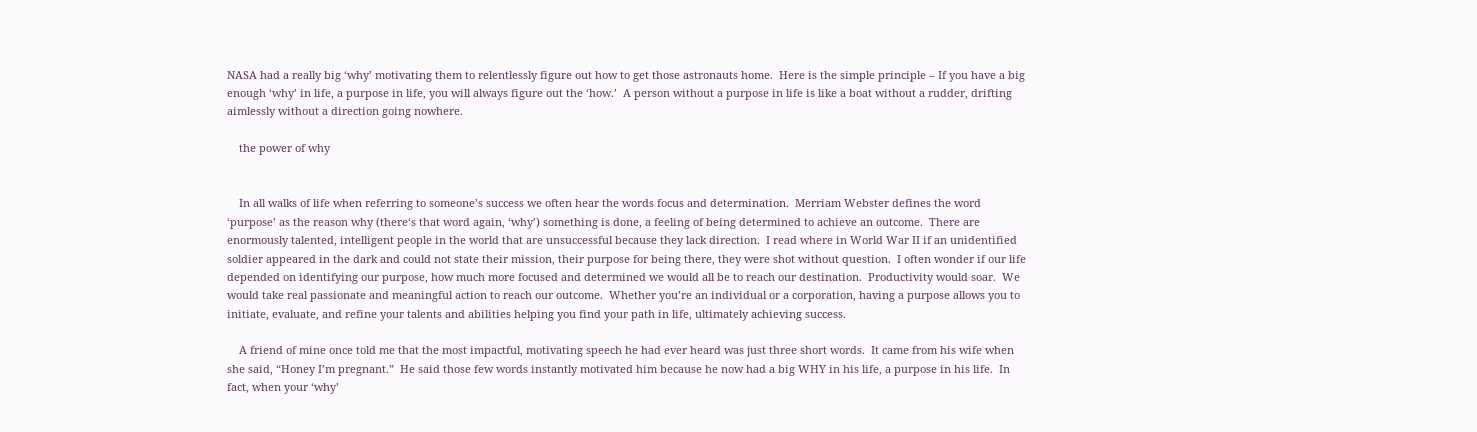NASA had a really big ‘why’ motivating them to relentlessly figure out how to get those astronauts home.  Here is the simple principle – If you have a big enough ‘why’ in life, a purpose in life, you will always figure out the ‘how.’  A person without a purpose in life is like a boat without a rudder, drifting aimlessly without a direction going nowhere.

    the power of why


    In all walks of life when referring to someone’s success we often hear the words focus and determination.  Merriam Webster defines the word ‘purpose’ as the reason why (there‘s that word again, ‘why’) something is done, a feeling of being determined to achieve an outcome.  There are enormously talented, intelligent people in the world that are unsuccessful because they lack direction.  I read where in World War II if an unidentified soldier appeared in the dark and could not state their mission, their purpose for being there, they were shot without question.  I often wonder if our life depended on identifying our purpose, how much more focused and determined we would all be to reach our destination.  Productivity would soar.  We would take real passionate and meaningful action to reach our outcome.  Whether you’re an individual or a corporation, having a purpose allows you to initiate, evaluate, and refine your talents and abilities helping you find your path in life, ultimately achieving success.

    A friend of mine once told me that the most impactful, motivating speech he had ever heard was just three short words.  It came from his wife when she said, “Honey I’m pregnant.”  He said those few words instantly motivated him because he now had a big WHY in his life, a purpose in his life.  In fact, when your ‘why’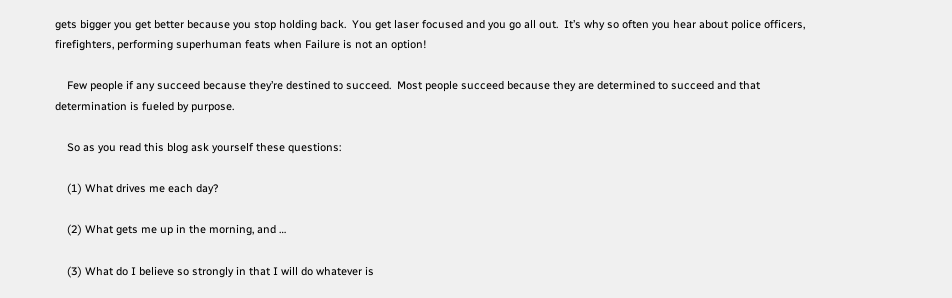gets bigger you get better because you stop holding back.  You get laser focused and you go all out.  It’s why so often you hear about police officers, firefighters, performing superhuman feats when Failure is not an option!

    Few people if any succeed because they’re destined to succeed.  Most people succeed because they are determined to succeed and that determination is fueled by purpose.

    So as you read this blog ask yourself these questions:

    (1) What drives me each day?

    (2) What gets me up in the morning, and …

    (3) What do I believe so strongly in that I will do whatever is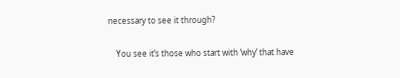necessary to see it through?

    You see it’s those who start with ‘why’ that have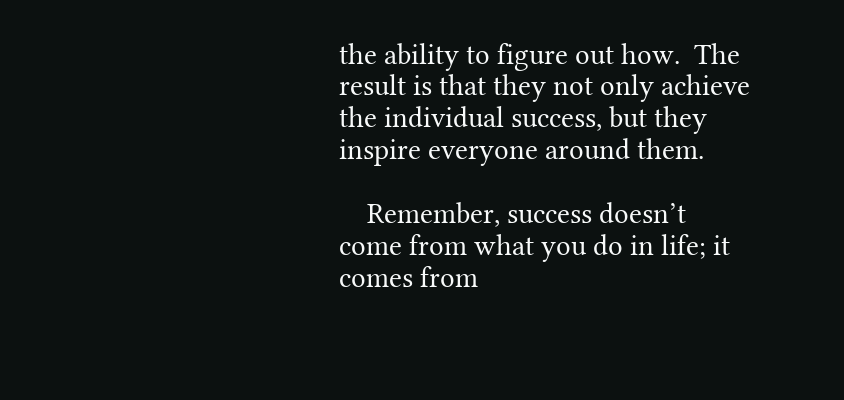the ability to figure out how.  The result is that they not only achieve the individual success, but they inspire everyone around them.

    Remember, success doesn’t come from what you do in life; it comes from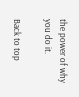the power of why you do it.

Back to top